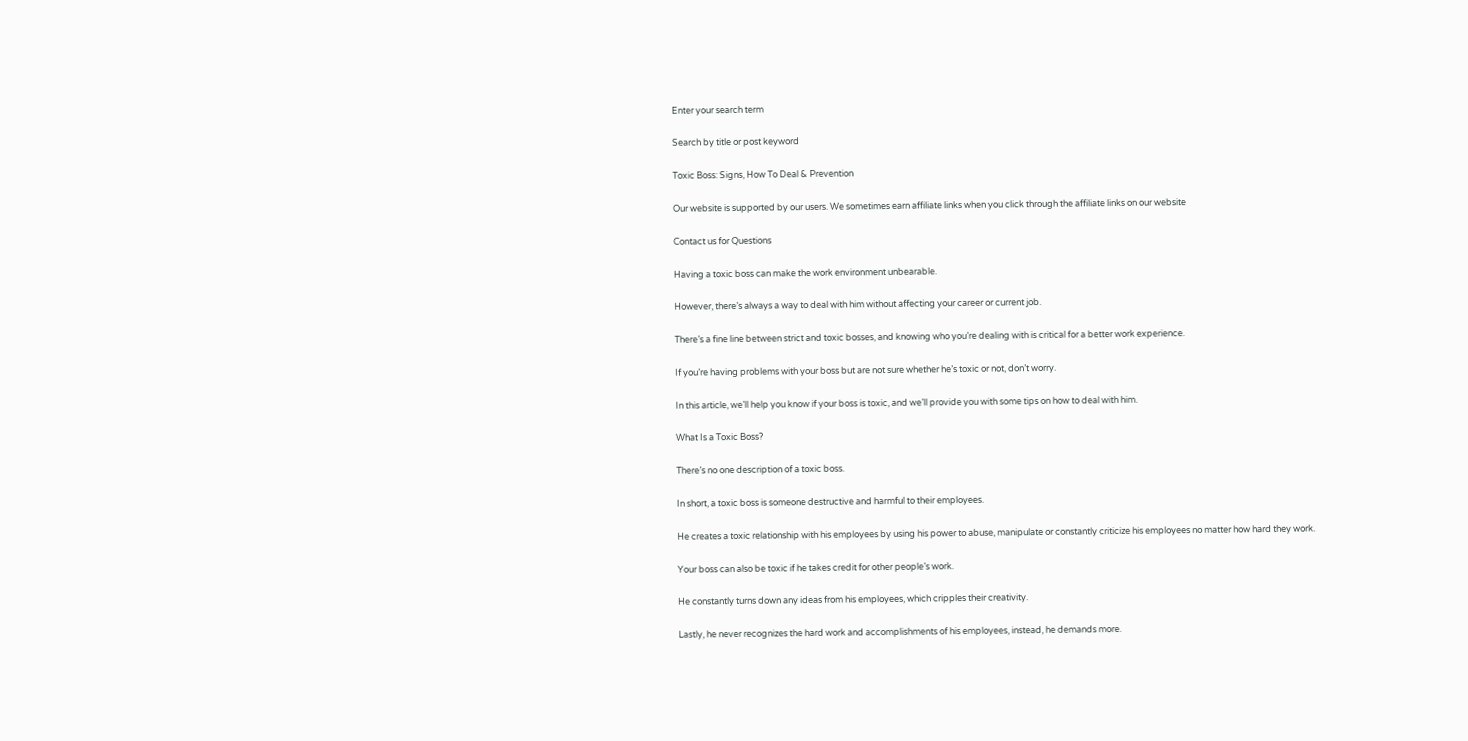Enter your search term

Search by title or post keyword

Toxic Boss: Signs, How To Deal & Prevention

Our website is supported by our users. We sometimes earn affiliate links when you click through the affiliate links on our website

Contact us for Questions

Having a toxic boss can make the work environment unbearable.

However, there’s always a way to deal with him without affecting your career or current job.

There’s a fine line between strict and toxic bosses, and knowing who you’re dealing with is critical for a better work experience.

If you’re having problems with your boss but are not sure whether he’s toxic or not, don’t worry.

In this article, we’ll help you know if your boss is toxic, and we’ll provide you with some tips on how to deal with him.

What Is a Toxic Boss?

There’s no one description of a toxic boss.

In short, a toxic boss is someone destructive and harmful to their employees.

He creates a toxic relationship with his employees by using his power to abuse, manipulate or constantly criticize his employees no matter how hard they work.

Your boss can also be toxic if he takes credit for other people’s work.

He constantly turns down any ideas from his employees, which cripples their creativity.

Lastly, he never recognizes the hard work and accomplishments of his employees, instead, he demands more.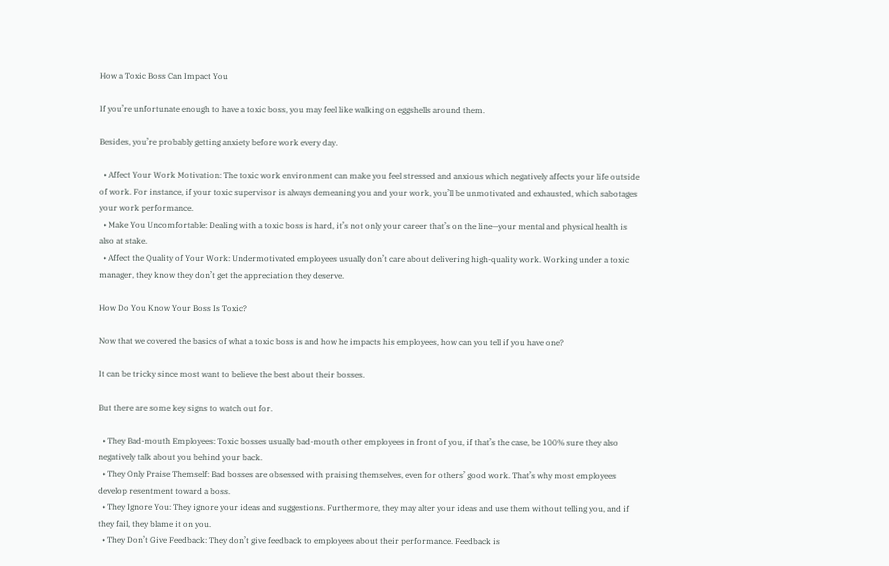How a Toxic Boss Can Impact You

If you’re unfortunate enough to have a toxic boss, you may feel like walking on eggshells around them.

Besides, you’re probably getting anxiety before work every day.

  • Affect Your Work Motivation: The toxic work environment can make you feel stressed and anxious which negatively affects your life outside of work. For instance, if your toxic supervisor is always demeaning you and your work, you’ll be unmotivated and exhausted, which sabotages your work performance.
  • Make You Uncomfortable: Dealing with a toxic boss is hard, it’s not only your career that’s on the line—your mental and physical health is also at stake.
  • Affect the Quality of Your Work: Undermotivated employees usually don’t care about delivering high-quality work. Working under a toxic manager, they know they don’t get the appreciation they deserve.

How Do You Know Your Boss Is Toxic?

Now that we covered the basics of what a toxic boss is and how he impacts his employees, how can you tell if you have one?

It can be tricky since most want to believe the best about their bosses.

But there are some key signs to watch out for.

  • They Bad-mouth Employees: Toxic bosses usually bad-mouth other employees in front of you, if that’s the case, be 100% sure they also negatively talk about you behind your back.
  • They Only Praise Themself: Bad bosses are obsessed with praising themselves, even for others’ good work. That’s why most employees develop resentment toward a boss.
  • They Ignore You: They ignore your ideas and suggestions. Furthermore, they may alter your ideas and use them without telling you, and if they fail, they blame it on you.
  • They Don’t Give Feedback: They don’t give feedback to employees about their performance. Feedback is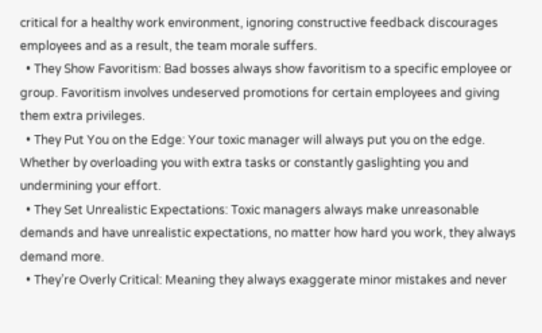critical for a healthy work environment, ignoring constructive feedback discourages employees and as a result, the team morale suffers.
  • They Show Favoritism: Bad bosses always show favoritism to a specific employee or group. Favoritism involves undeserved promotions for certain employees and giving them extra privileges.
  • They Put You on the Edge: Your toxic manager will always put you on the edge. Whether by overloading you with extra tasks or constantly gaslighting you and undermining your effort.
  • They Set Unrealistic Expectations: Toxic managers always make unreasonable demands and have unrealistic expectations, no matter how hard you work, they always demand more.
  • They’re Overly Critical: Meaning they always exaggerate minor mistakes and never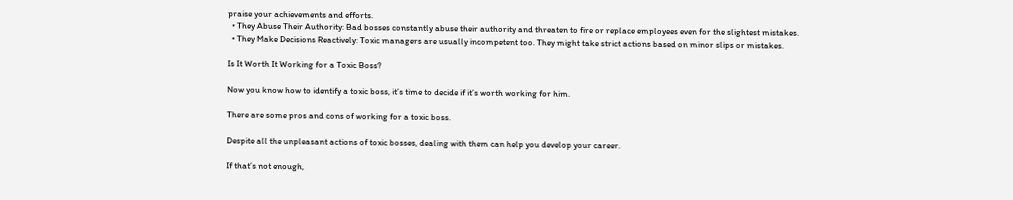praise your achievements and efforts.
  • They Abuse Their Authority: Bad bosses constantly abuse their authority and threaten to fire or replace employees even for the slightest mistakes.
  • They Make Decisions Reactively: Toxic managers are usually incompetent too. They might take strict actions based on minor slips or mistakes.

Is It Worth It Working for a Toxic Boss?

Now you know how to identify a toxic boss, it’s time to decide if it’s worth working for him.

There are some pros and cons of working for a toxic boss.

Despite all the unpleasant actions of toxic bosses, dealing with them can help you develop your career.

If that’s not enough,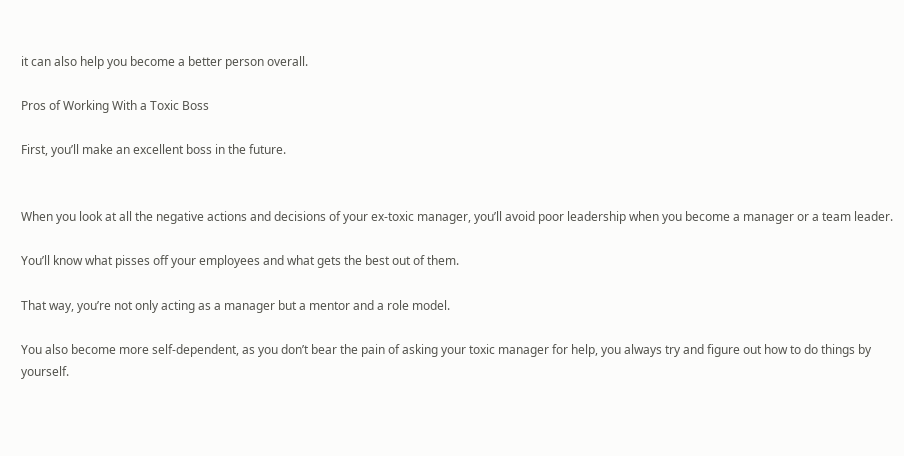it can also help you become a better person overall.

Pros of Working With a Toxic Boss

First, you’ll make an excellent boss in the future.


When you look at all the negative actions and decisions of your ex-toxic manager, you’ll avoid poor leadership when you become a manager or a team leader.

You’ll know what pisses off your employees and what gets the best out of them.

That way, you’re not only acting as a manager but a mentor and a role model.

You also become more self-dependent, as you don’t bear the pain of asking your toxic manager for help, you always try and figure out how to do things by yourself.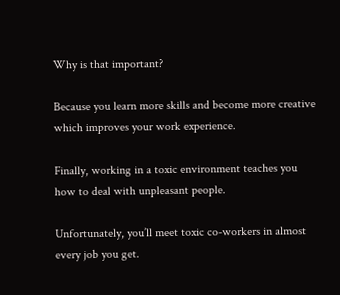Why is that important?

Because you learn more skills and become more creative which improves your work experience.

Finally, working in a toxic environment teaches you how to deal with unpleasant people.

Unfortunately, you’ll meet toxic co-workers in almost every job you get.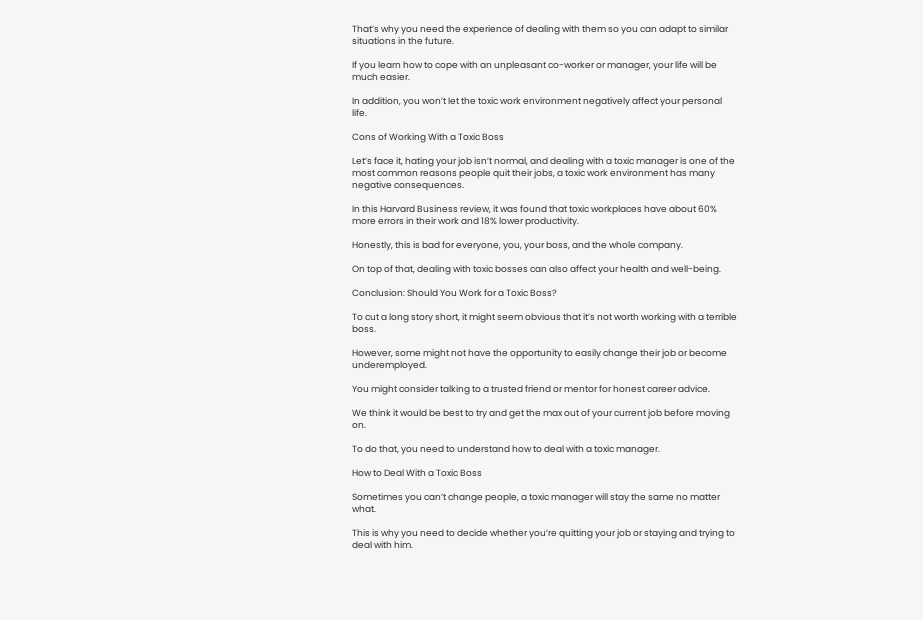That’s why you need the experience of dealing with them so you can adapt to similar situations in the future.

If you learn how to cope with an unpleasant co-worker or manager, your life will be much easier.

In addition, you won’t let the toxic work environment negatively affect your personal life.

Cons of Working With a Toxic Boss

Let’s face it, hating your job isn’t normal, and dealing with a toxic manager is one of the most common reasons people quit their jobs, a toxic work environment has many negative consequences.

In this Harvard Business review, it was found that toxic workplaces have about 60% more errors in their work and 18% lower productivity.

Honestly, this is bad for everyone, you, your boss, and the whole company.

On top of that, dealing with toxic bosses can also affect your health and well-being.

Conclusion: Should You Work for a Toxic Boss?

To cut a long story short, it might seem obvious that it’s not worth working with a terrible boss.

However, some might not have the opportunity to easily change their job or become underemployed.

You might consider talking to a trusted friend or mentor for honest career advice.

We think it would be best to try and get the max out of your current job before moving on.

To do that, you need to understand how to deal with a toxic manager.

How to Deal With a Toxic Boss

Sometimes you can’t change people, a toxic manager will stay the same no matter what.

This is why you need to decide whether you’re quitting your job or staying and trying to deal with him.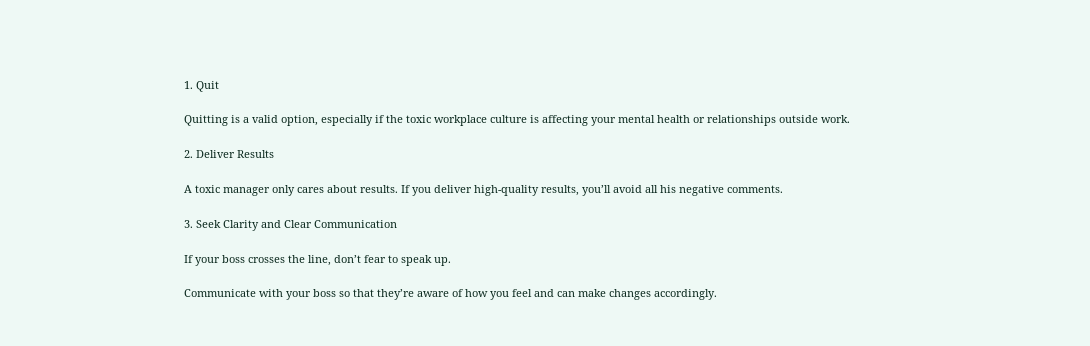1. Quit

Quitting is a valid option, especially if the toxic workplace culture is affecting your mental health or relationships outside work.

2. Deliver Results

A toxic manager only cares about results. If you deliver high-quality results, you’ll avoid all his negative comments.

3. Seek Clarity and Clear Communication

If your boss crosses the line, don’t fear to speak up.

Communicate with your boss so that they’re aware of how you feel and can make changes accordingly.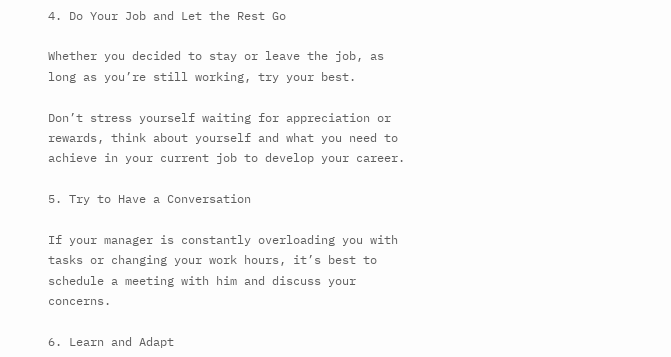4. Do Your Job and Let the Rest Go

Whether you decided to stay or leave the job, as long as you’re still working, try your best.

Don’t stress yourself waiting for appreciation or rewards, think about yourself and what you need to achieve in your current job to develop your career.

5. Try to Have a Conversation

If your manager is constantly overloading you with tasks or changing your work hours, it’s best to schedule a meeting with him and discuss your concerns.

6. Learn and Adapt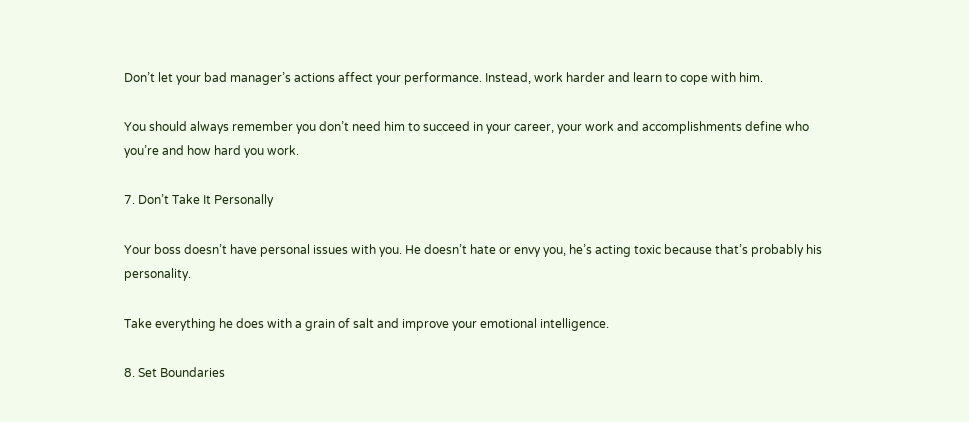Don’t let your bad manager’s actions affect your performance. Instead, work harder and learn to cope with him.

You should always remember you don’t need him to succeed in your career, your work and accomplishments define who you’re and how hard you work.

7. Don’t Take It Personally

Your boss doesn’t have personal issues with you. He doesn’t hate or envy you, he’s acting toxic because that’s probably his personality.

Take everything he does with a grain of salt and improve your emotional intelligence.

8. Set Boundaries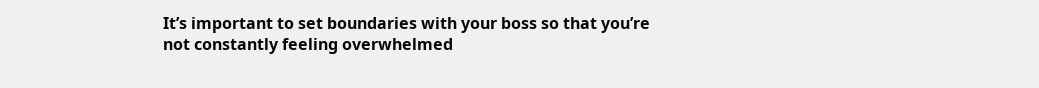It’s important to set boundaries with your boss so that you’re not constantly feeling overwhelmed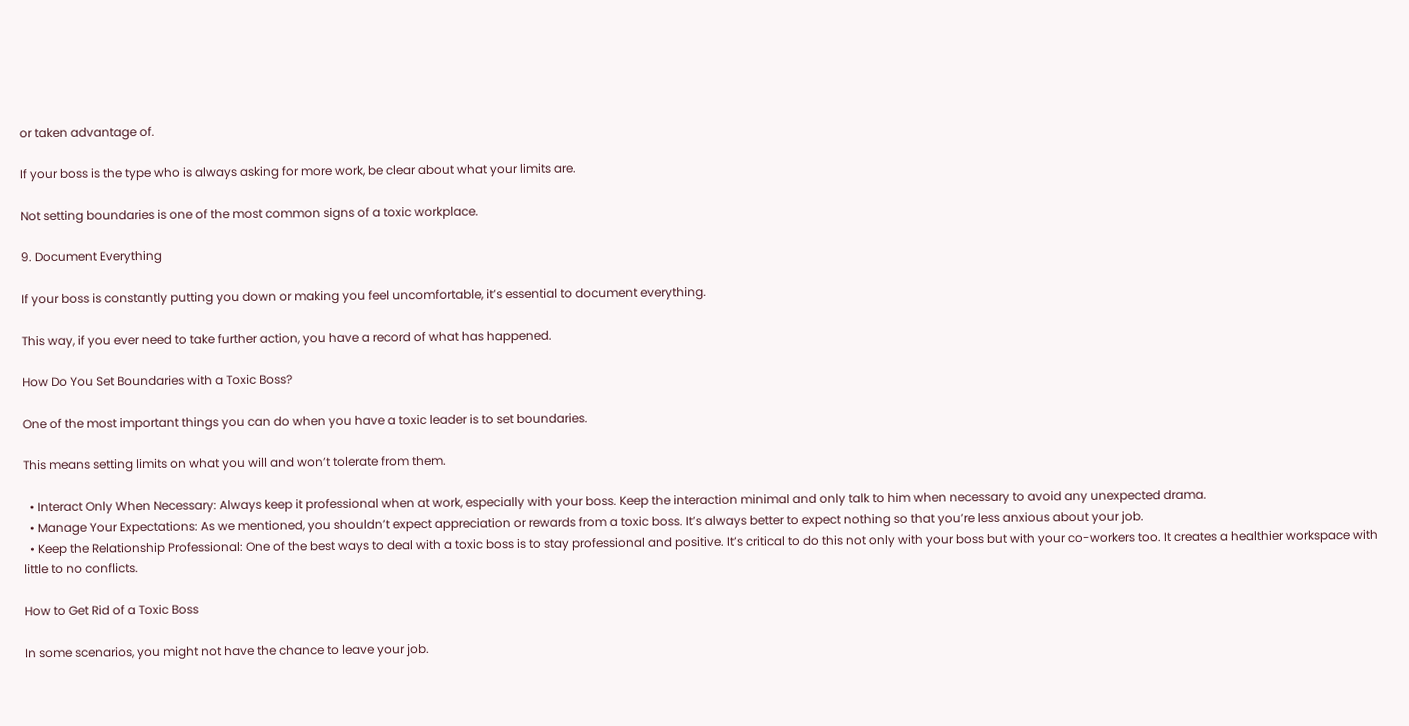or taken advantage of.

If your boss is the type who is always asking for more work, be clear about what your limits are.

Not setting boundaries is one of the most common signs of a toxic workplace.

9. Document Everything

If your boss is constantly putting you down or making you feel uncomfortable, it’s essential to document everything.

This way, if you ever need to take further action, you have a record of what has happened.

How Do You Set Boundaries with a Toxic Boss?

One of the most important things you can do when you have a toxic leader is to set boundaries.

This means setting limits on what you will and won’t tolerate from them.

  • Interact Only When Necessary: Always keep it professional when at work, especially with your boss. Keep the interaction minimal and only talk to him when necessary to avoid any unexpected drama.
  • Manage Your Expectations: As we mentioned, you shouldn’t expect appreciation or rewards from a toxic boss. It’s always better to expect nothing so that you’re less anxious about your job.
  • Keep the Relationship Professional: One of the best ways to deal with a toxic boss is to stay professional and positive. It’s critical to do this not only with your boss but with your co-workers too. It creates a healthier workspace with little to no conflicts.

How to Get Rid of a Toxic Boss

In some scenarios, you might not have the chance to leave your job.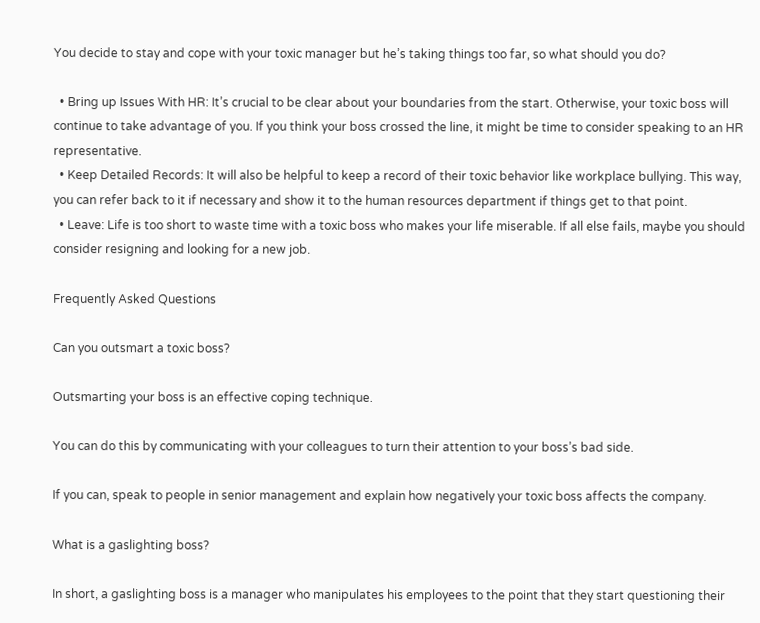You decide to stay and cope with your toxic manager but he’s taking things too far, so what should you do?

  • Bring up Issues With HR: It’s crucial to be clear about your boundaries from the start. Otherwise, your toxic boss will continue to take advantage of you. If you think your boss crossed the line, it might be time to consider speaking to an HR representative.
  • Keep Detailed Records: It will also be helpful to keep a record of their toxic behavior like workplace bullying. This way, you can refer back to it if necessary and show it to the human resources department if things get to that point.
  • Leave: Life is too short to waste time with a toxic boss who makes your life miserable. If all else fails, maybe you should consider resigning and looking for a new job.

Frequently Asked Questions

Can you outsmart a toxic boss?

Outsmarting your boss is an effective coping technique.

You can do this by communicating with your colleagues to turn their attention to your boss’s bad side.

If you can, speak to people in senior management and explain how negatively your toxic boss affects the company.

What is a gaslighting boss?

In short, a gaslighting boss is a manager who manipulates his employees to the point that they start questioning their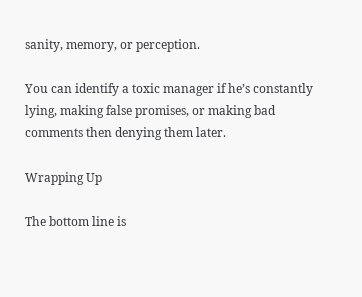sanity, memory, or perception.

You can identify a toxic manager if he’s constantly lying, making false promises, or making bad comments then denying them later.

Wrapping Up

The bottom line is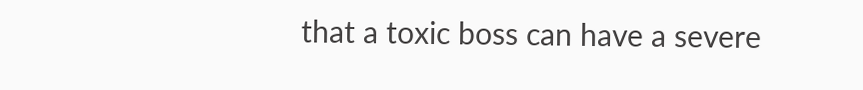that a toxic boss can have a severe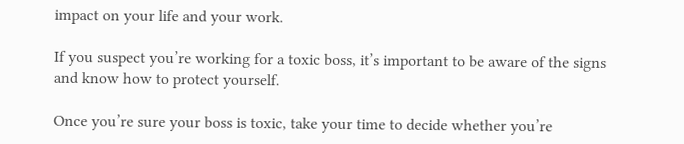impact on your life and your work.

If you suspect you’re working for a toxic boss, it’s important to be aware of the signs and know how to protect yourself.

Once you’re sure your boss is toxic, take your time to decide whether you’re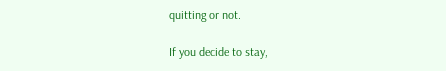quitting or not.

If you decide to stay,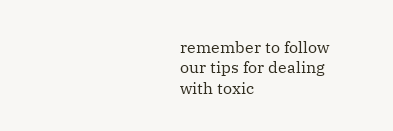remember to follow our tips for dealing with toxic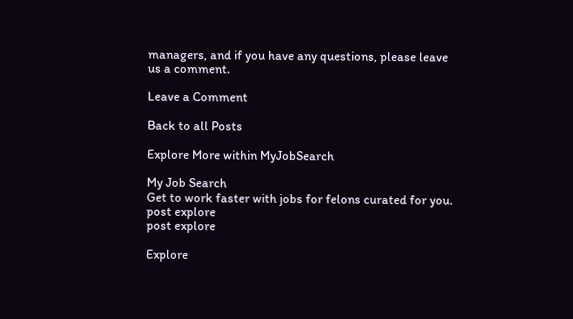managers, and if you have any questions, please leave us a comment.

Leave a Comment

Back to all Posts

Explore More within MyJobSearch

My Job Search
Get to work faster with jobs for felons curated for you.
post explore
post explore

Explore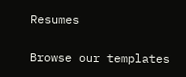Resumes

Browse our templates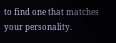to find one that matches your personality.